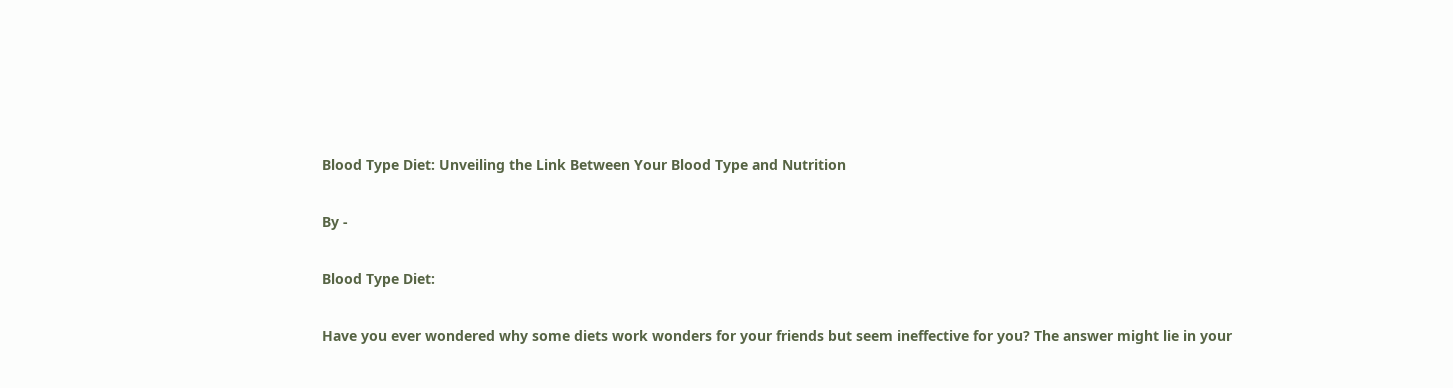Blood Type Diet: Unveiling the Link Between Your Blood Type and Nutrition

By -

Blood Type Diet:

Have you ever wondered why some diets work wonders for your friends but seem ineffective for you? The answer might lie in your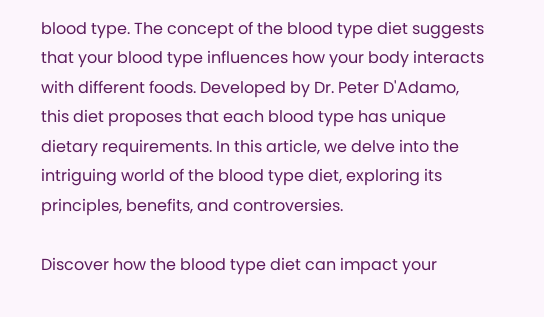blood type. The concept of the blood type diet suggests that your blood type influences how your body interacts with different foods. Developed by Dr. Peter D'Adamo, this diet proposes that each blood type has unique dietary requirements. In this article, we delve into the intriguing world of the blood type diet, exploring its principles, benefits, and controversies.

Discover how the blood type diet can impact your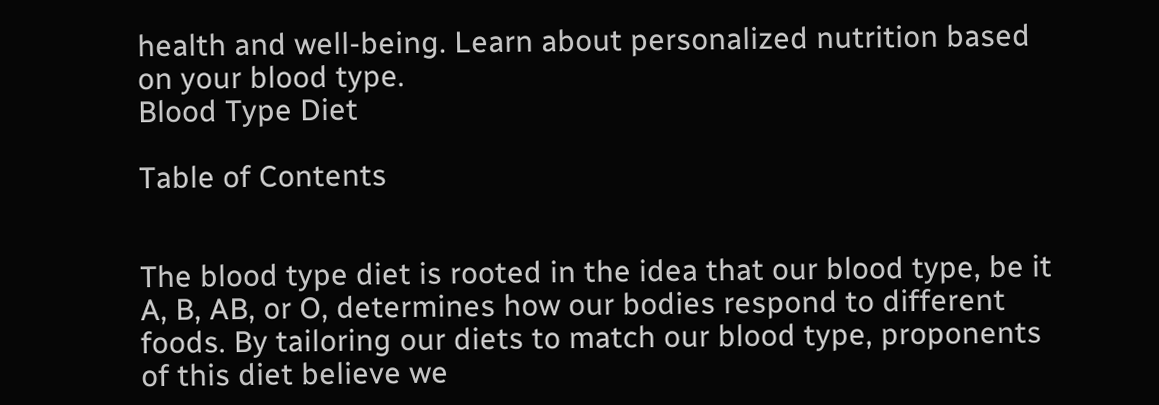health and well-being. Learn about personalized nutrition based on your blood type.
Blood Type Diet

Table of Contents


The blood type diet is rooted in the idea that our blood type, be it A, B, AB, or O, determines how our bodies respond to different foods. By tailoring our diets to match our blood type, proponents of this diet believe we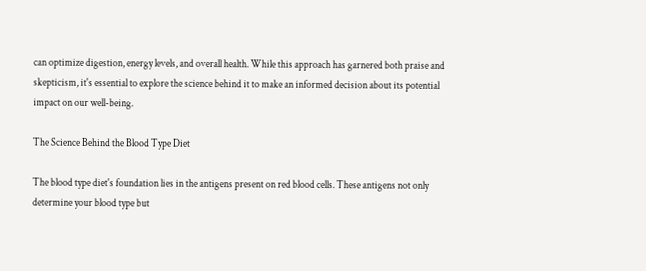can optimize digestion, energy levels, and overall health. While this approach has garnered both praise and skepticism, it's essential to explore the science behind it to make an informed decision about its potential impact on our well-being.

The Science Behind the Blood Type Diet

The blood type diet's foundation lies in the antigens present on red blood cells. These antigens not only determine your blood type but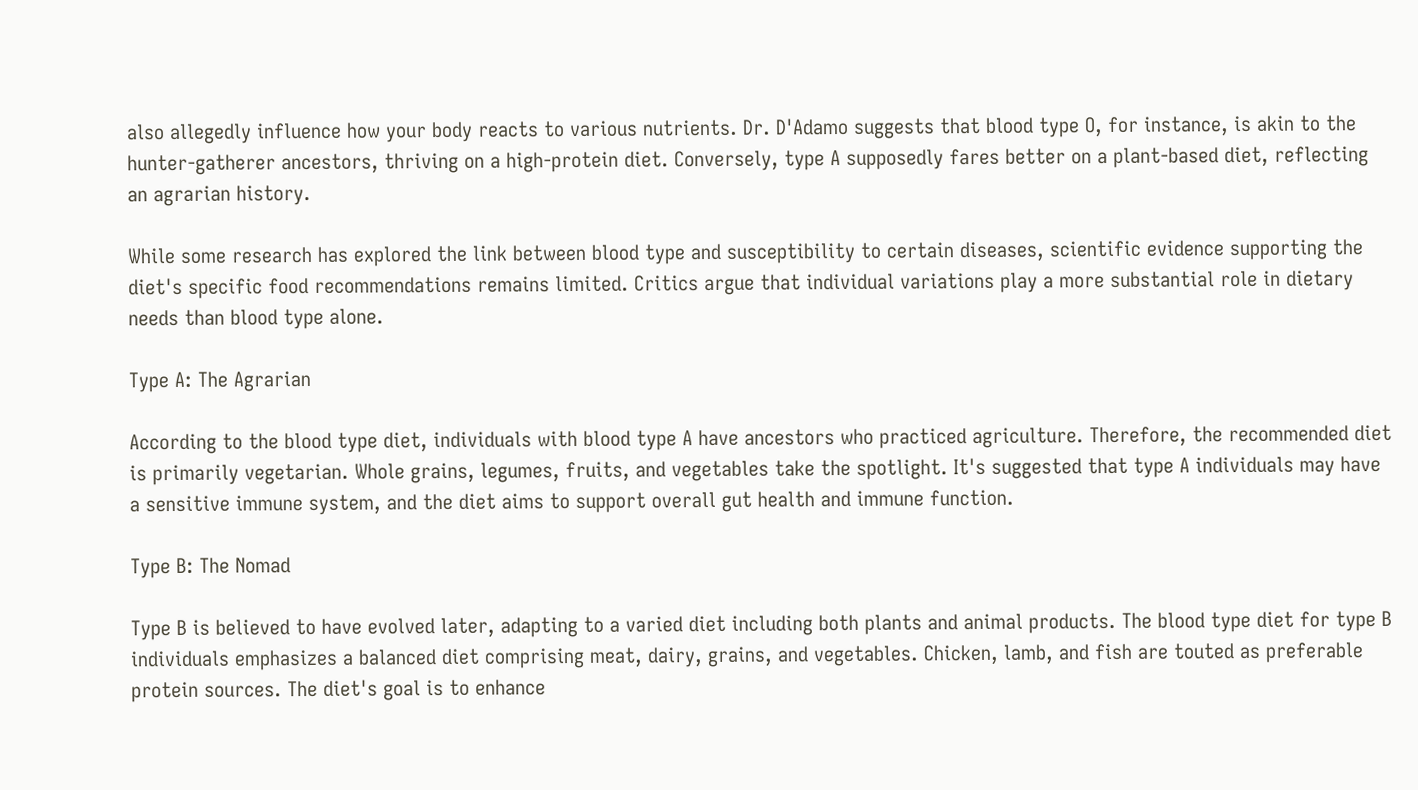also allegedly influence how your body reacts to various nutrients. Dr. D'Adamo suggests that blood type O, for instance, is akin to the hunter-gatherer ancestors, thriving on a high-protein diet. Conversely, type A supposedly fares better on a plant-based diet, reflecting an agrarian history.

While some research has explored the link between blood type and susceptibility to certain diseases, scientific evidence supporting the diet's specific food recommendations remains limited. Critics argue that individual variations play a more substantial role in dietary needs than blood type alone.

Type A: The Agrarian

According to the blood type diet, individuals with blood type A have ancestors who practiced agriculture. Therefore, the recommended diet is primarily vegetarian. Whole grains, legumes, fruits, and vegetables take the spotlight. It's suggested that type A individuals may have a sensitive immune system, and the diet aims to support overall gut health and immune function.

Type B: The Nomad

Type B is believed to have evolved later, adapting to a varied diet including both plants and animal products. The blood type diet for type B individuals emphasizes a balanced diet comprising meat, dairy, grains, and vegetables. Chicken, lamb, and fish are touted as preferable protein sources. The diet's goal is to enhance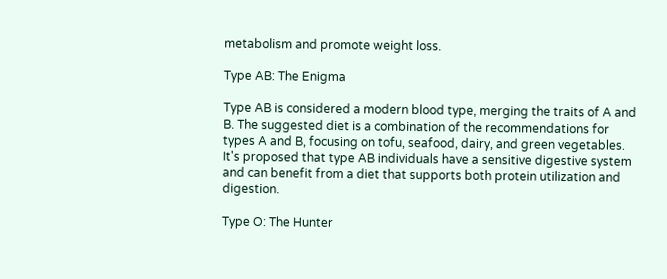metabolism and promote weight loss.

Type AB: The Enigma

Type AB is considered a modern blood type, merging the traits of A and B. The suggested diet is a combination of the recommendations for types A and B, focusing on tofu, seafood, dairy, and green vegetables. It's proposed that type AB individuals have a sensitive digestive system and can benefit from a diet that supports both protein utilization and digestion.

Type O: The Hunter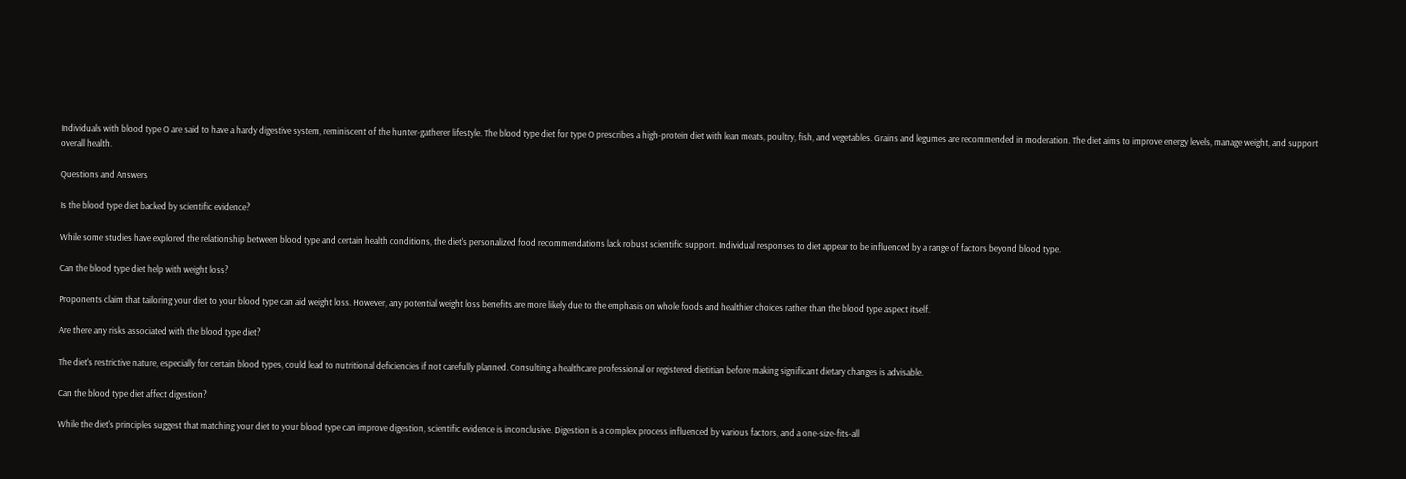Individuals with blood type O are said to have a hardy digestive system, reminiscent of the hunter-gatherer lifestyle. The blood type diet for type O prescribes a high-protein diet with lean meats, poultry, fish, and vegetables. Grains and legumes are recommended in moderation. The diet aims to improve energy levels, manage weight, and support overall health.

Questions and Answers

Is the blood type diet backed by scientific evidence?

While some studies have explored the relationship between blood type and certain health conditions, the diet's personalized food recommendations lack robust scientific support. Individual responses to diet appear to be influenced by a range of factors beyond blood type.

Can the blood type diet help with weight loss?

Proponents claim that tailoring your diet to your blood type can aid weight loss. However, any potential weight loss benefits are more likely due to the emphasis on whole foods and healthier choices rather than the blood type aspect itself.

Are there any risks associated with the blood type diet?

The diet's restrictive nature, especially for certain blood types, could lead to nutritional deficiencies if not carefully planned. Consulting a healthcare professional or registered dietitian before making significant dietary changes is advisable.

Can the blood type diet affect digestion?

While the diet's principles suggest that matching your diet to your blood type can improve digestion, scientific evidence is inconclusive. Digestion is a complex process influenced by various factors, and a one-size-fits-all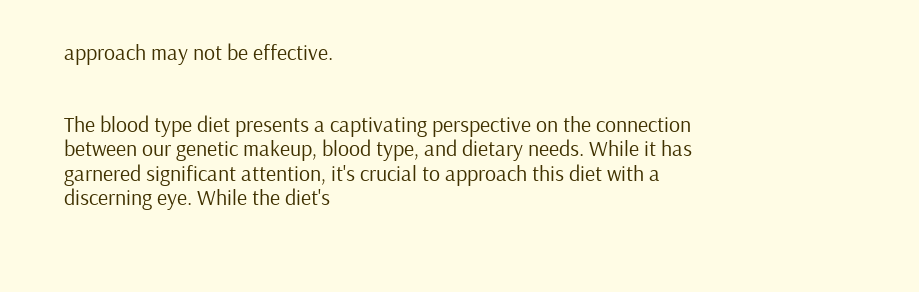approach may not be effective.


The blood type diet presents a captivating perspective on the connection between our genetic makeup, blood type, and dietary needs. While it has garnered significant attention, it's crucial to approach this diet with a discerning eye. While the diet's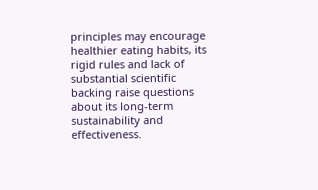principles may encourage healthier eating habits, its rigid rules and lack of substantial scientific backing raise questions about its long-term sustainability and effectiveness.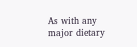As with any major dietary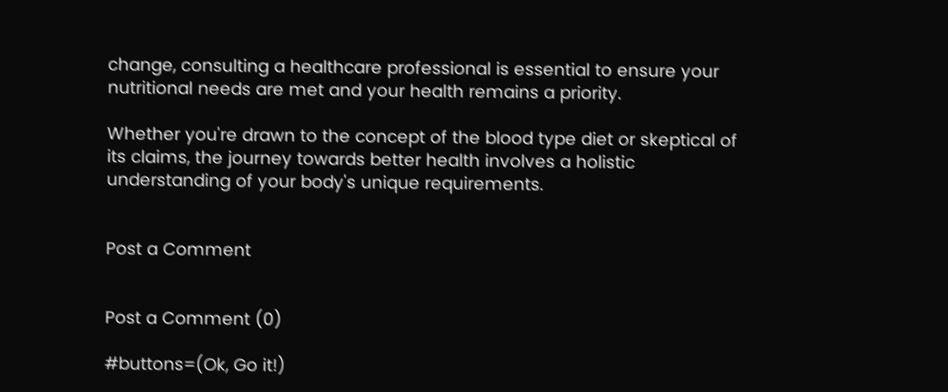change, consulting a healthcare professional is essential to ensure your nutritional needs are met and your health remains a priority.

Whether you're drawn to the concept of the blood type diet or skeptical of its claims, the journey towards better health involves a holistic understanding of your body's unique requirements.


Post a Comment


Post a Comment (0)

#buttons=(Ok, Go it!)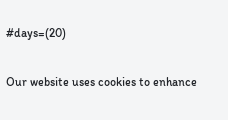#days=(20)

Our website uses cookies to enhance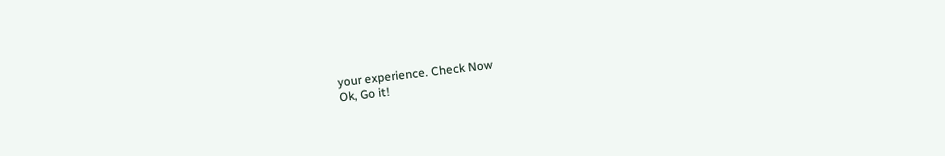your experience. Check Now
Ok, Go it!